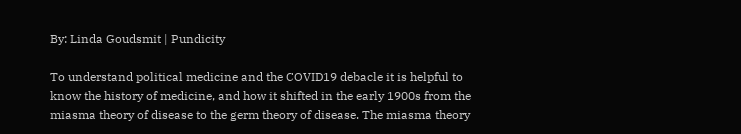By: Linda Goudsmit | Pundicity

To understand political medicine and the COVID19 debacle it is helpful to know the history of medicine, and how it shifted in the early 1900s from the miasma theory of disease to the germ theory of disease. The miasma theory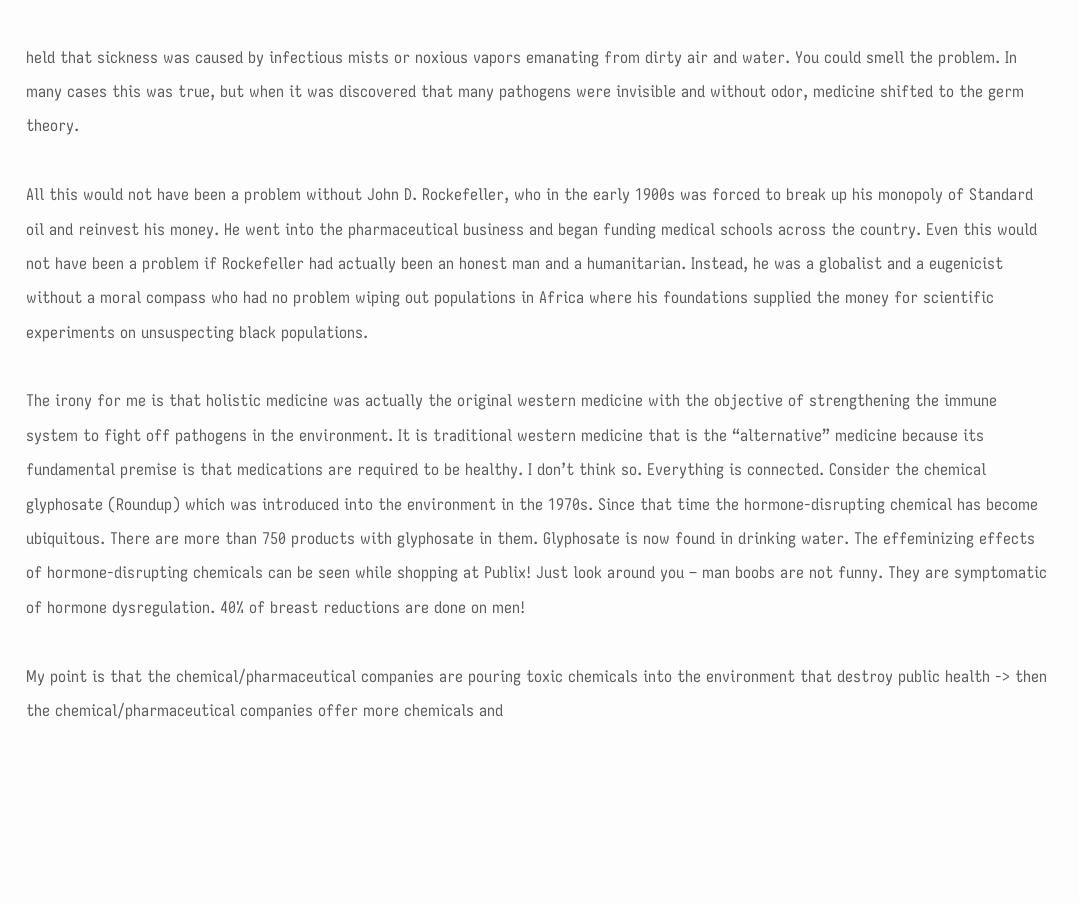held that sickness was caused by infectious mists or noxious vapors emanating from dirty air and water. You could smell the problem. In many cases this was true, but when it was discovered that many pathogens were invisible and without odor, medicine shifted to the germ theory.

All this would not have been a problem without John D. Rockefeller, who in the early 1900s was forced to break up his monopoly of Standard oil and reinvest his money. He went into the pharmaceutical business and began funding medical schools across the country. Even this would not have been a problem if Rockefeller had actually been an honest man and a humanitarian. Instead, he was a globalist and a eugenicist without a moral compass who had no problem wiping out populations in Africa where his foundations supplied the money for scientific experiments on unsuspecting black populations.

The irony for me is that holistic medicine was actually the original western medicine with the objective of strengthening the immune system to fight off pathogens in the environment. It is traditional western medicine that is the “alternative” medicine because its fundamental premise is that medications are required to be healthy. I don’t think so. Everything is connected. Consider the chemical glyphosate (Roundup) which was introduced into the environment in the 1970s. Since that time the hormone-disrupting chemical has become ubiquitous. There are more than 750 products with glyphosate in them. Glyphosate is now found in drinking water. The effeminizing effects of hormone-disrupting chemicals can be seen while shopping at Publix! Just look around you – man boobs are not funny. They are symptomatic of hormone dysregulation. 40% of breast reductions are done on men!

My point is that the chemical/pharmaceutical companies are pouring toxic chemicals into the environment that destroy public health -> then the chemical/pharmaceutical companies offer more chemicals and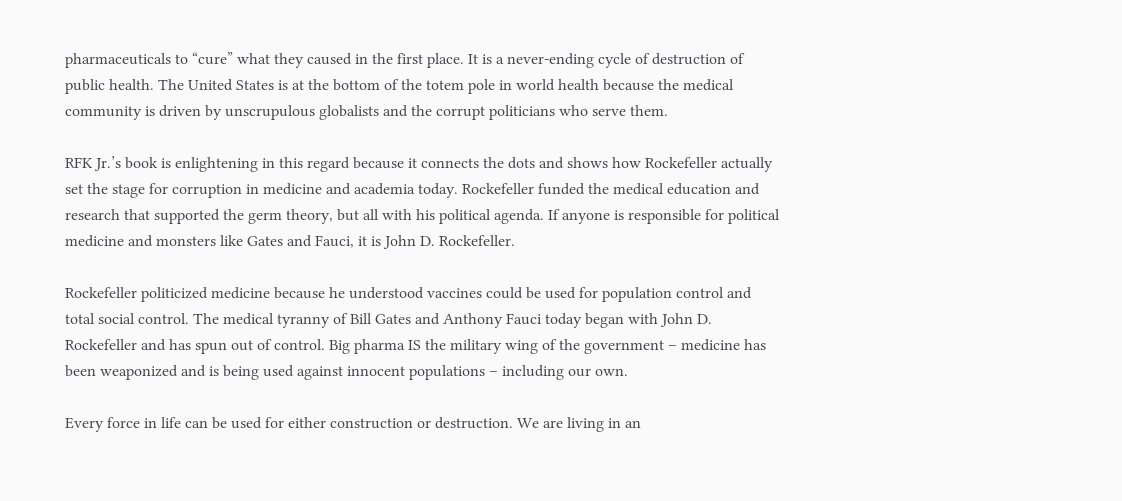pharmaceuticals to “cure” what they caused in the first place. It is a never-ending cycle of destruction of public health. The United States is at the bottom of the totem pole in world health because the medical community is driven by unscrupulous globalists and the corrupt politicians who serve them.

RFK Jr.’s book is enlightening in this regard because it connects the dots and shows how Rockefeller actually set the stage for corruption in medicine and academia today. Rockefeller funded the medical education and research that supported the germ theory, but all with his political agenda. If anyone is responsible for political medicine and monsters like Gates and Fauci, it is John D. Rockefeller.

Rockefeller politicized medicine because he understood vaccines could be used for population control and total social control. The medical tyranny of Bill Gates and Anthony Fauci today began with John D. Rockefeller and has spun out of control. Big pharma IS the military wing of the government – medicine has been weaponized and is being used against innocent populations – including our own.

Every force in life can be used for either construction or destruction. We are living in an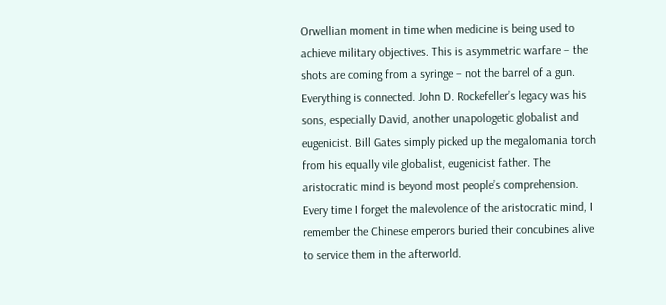Orwellian moment in time when medicine is being used to achieve military objectives. This is asymmetric warfare – the shots are coming from a syringe – not the barrel of a gun. Everything is connected. John D. Rockefeller’s legacy was his sons, especially David, another unapologetic globalist and eugenicist. Bill Gates simply picked up the megalomania torch from his equally vile globalist, eugenicist father. The aristocratic mind is beyond most people’s comprehension. Every time I forget the malevolence of the aristocratic mind, I remember the Chinese emperors buried their concubines alive to service them in the afterworld.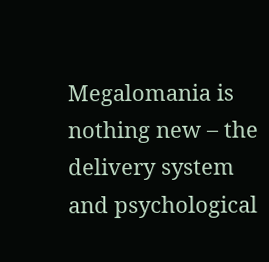Megalomania is nothing new – the delivery system and psychological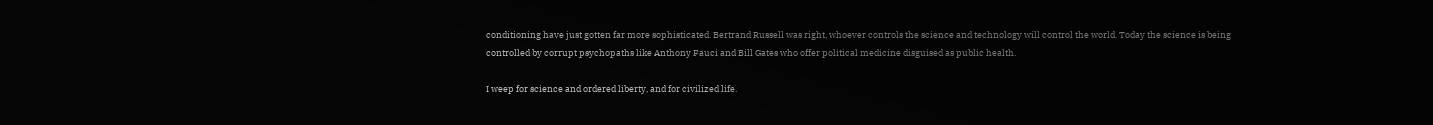conditioning have just gotten far more sophisticated. Bertrand Russell was right, whoever controls the science and technology will control the world. Today the science is being controlled by corrupt psychopaths like Anthony Fauci and Bill Gates who offer political medicine disguised as public health.

I weep for science and ordered liberty, and for civilized life.